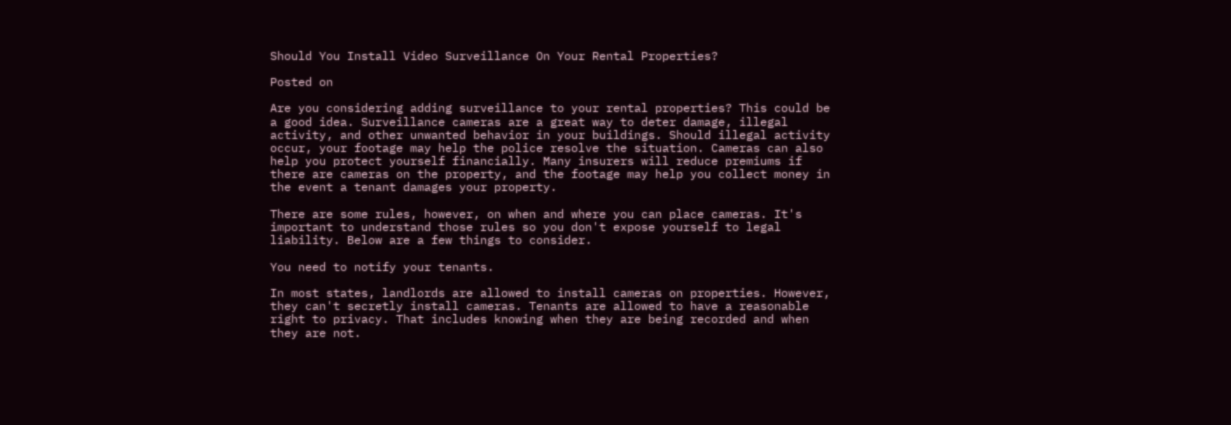Should You Install Video Surveillance On Your Rental Properties?

Posted on

Are you considering adding surveillance to your rental properties? This could be a good idea. Surveillance cameras are a great way to deter damage, illegal activity, and other unwanted behavior in your buildings. Should illegal activity occur, your footage may help the police resolve the situation. Cameras can also help you protect yourself financially. Many insurers will reduce premiums if there are cameras on the property, and the footage may help you collect money in the event a tenant damages your property.

There are some rules, however, on when and where you can place cameras. It's important to understand those rules so you don't expose yourself to legal liability. Below are a few things to consider.

You need to notify your tenants.

In most states, landlords are allowed to install cameras on properties. However, they can't secretly install cameras. Tenants are allowed to have a reasonable right to privacy. That includes knowing when they are being recorded and when they are not.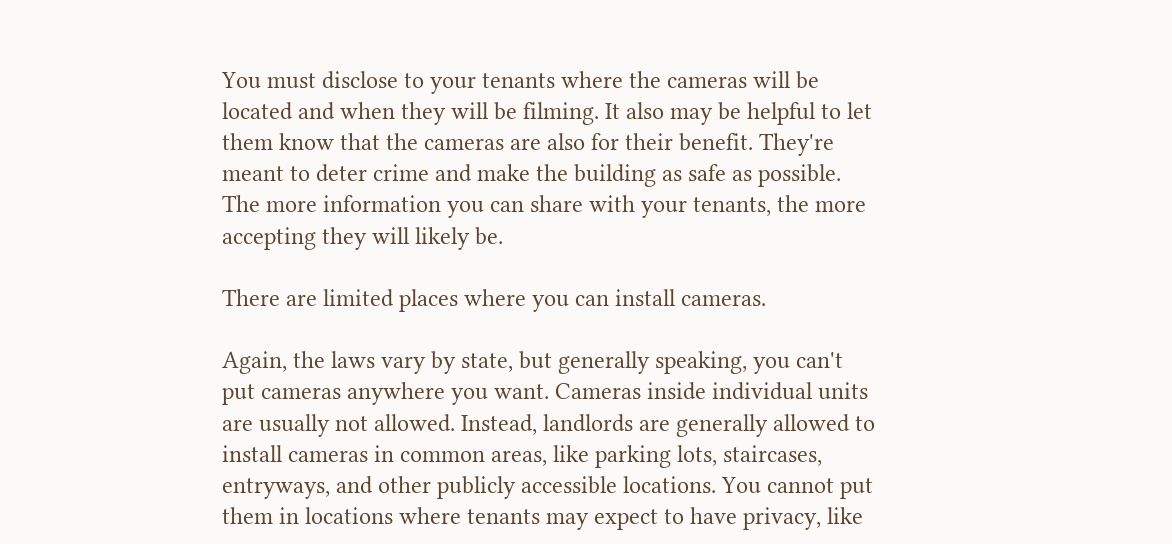You must disclose to your tenants where the cameras will be located and when they will be filming. It also may be helpful to let them know that the cameras are also for their benefit. They're meant to deter crime and make the building as safe as possible. The more information you can share with your tenants, the more accepting they will likely be.

There are limited places where you can install cameras.

Again, the laws vary by state, but generally speaking, you can't put cameras anywhere you want. Cameras inside individual units are usually not allowed. Instead, landlords are generally allowed to install cameras in common areas, like parking lots, staircases, entryways, and other publicly accessible locations. You cannot put them in locations where tenants may expect to have privacy, like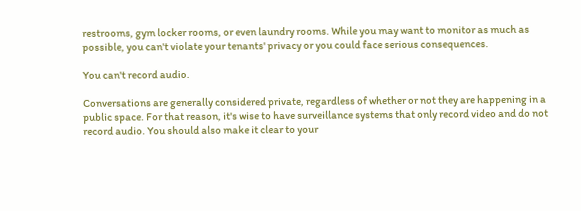restrooms, gym locker rooms, or even laundry rooms. While you may want to monitor as much as possible, you can't violate your tenants' privacy or you could face serious consequences.

You can't record audio.

Conversations are generally considered private, regardless of whether or not they are happening in a public space. For that reason, it's wise to have surveillance systems that only record video and do not record audio. You should also make it clear to your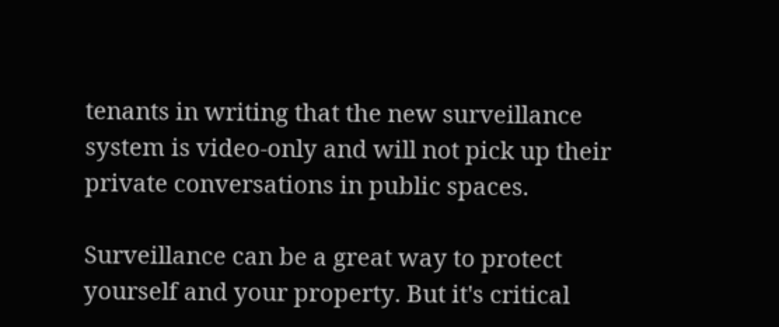tenants in writing that the new surveillance system is video-only and will not pick up their private conversations in public spaces.

Surveillance can be a great way to protect yourself and your property. But it's critical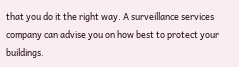that you do it the right way. A surveillance services company can advise you on how best to protect your buildings.